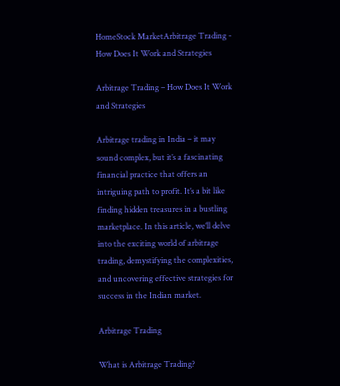HomeStock MarketArbitrage Trading - How Does It Work and Strategies

Arbitrage Trading – How Does It Work and Strategies

Arbitrage trading in India – it may sound complex, but it’s a fascinating financial practice that offers an intriguing path to profit. It’s a bit like finding hidden treasures in a bustling marketplace. In this article, we’ll delve into the exciting world of arbitrage trading, demystifying the complexities, and uncovering effective strategies for success in the Indian market.

Arbitrage Trading

What is Arbitrage Trading?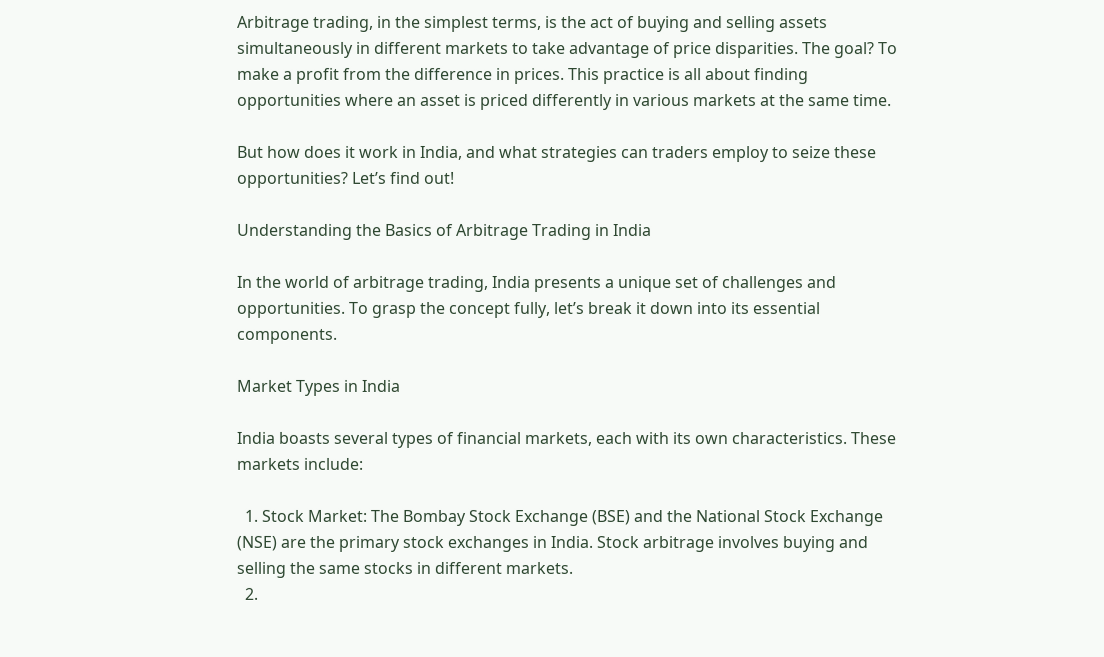Arbitrage trading, in the simplest terms, is the act of buying and selling assets simultaneously in different markets to take advantage of price disparities. The goal? To make a profit from the difference in prices. This practice is all about finding opportunities where an asset is priced differently in various markets at the same time.

But how does it work in India, and what strategies can traders employ to seize these opportunities? Let’s find out!

Understanding the Basics of Arbitrage Trading in India

In the world of arbitrage trading, India presents a unique set of challenges and opportunities. To grasp the concept fully, let’s break it down into its essential components.

Market Types in India

India boasts several types of financial markets, each with its own characteristics. These markets include:

  1. Stock Market: The Bombay Stock Exchange (BSE) and the National Stock Exchange (NSE) are the primary stock exchanges in India. Stock arbitrage involves buying and selling the same stocks in different markets.
  2.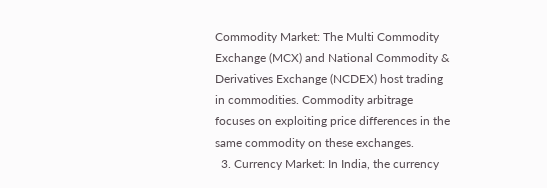Commodity Market: The Multi Commodity Exchange (MCX) and National Commodity & Derivatives Exchange (NCDEX) host trading in commodities. Commodity arbitrage focuses on exploiting price differences in the same commodity on these exchanges.
  3. Currency Market: In India, the currency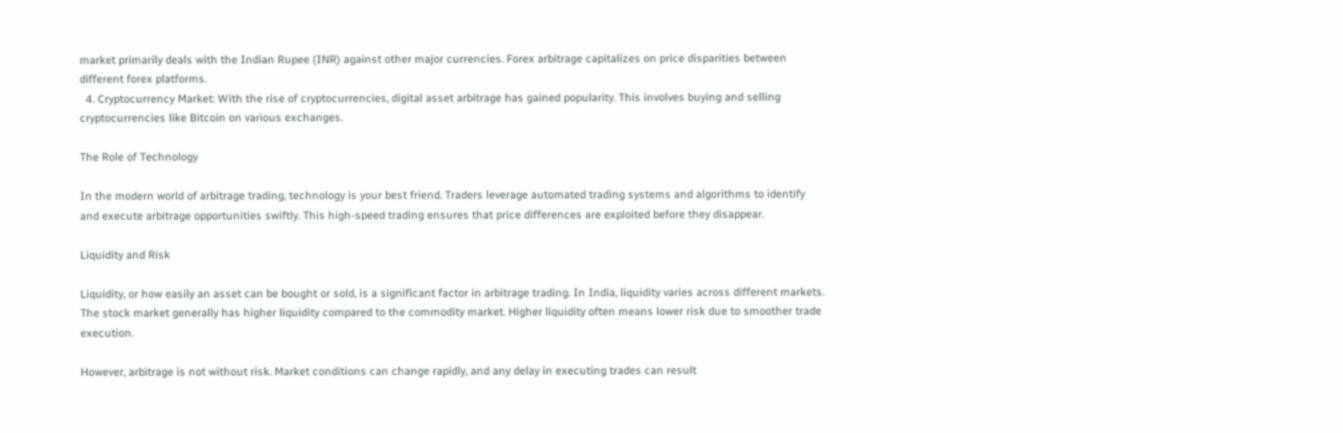market primarily deals with the Indian Rupee (INR) against other major currencies. Forex arbitrage capitalizes on price disparities between different forex platforms.
  4. Cryptocurrency Market: With the rise of cryptocurrencies, digital asset arbitrage has gained popularity. This involves buying and selling cryptocurrencies like Bitcoin on various exchanges.

The Role of Technology

In the modern world of arbitrage trading, technology is your best friend. Traders leverage automated trading systems and algorithms to identify and execute arbitrage opportunities swiftly. This high-speed trading ensures that price differences are exploited before they disappear.

Liquidity and Risk

Liquidity, or how easily an asset can be bought or sold, is a significant factor in arbitrage trading. In India, liquidity varies across different markets. The stock market generally has higher liquidity compared to the commodity market. Higher liquidity often means lower risk due to smoother trade execution.

However, arbitrage is not without risk. Market conditions can change rapidly, and any delay in executing trades can result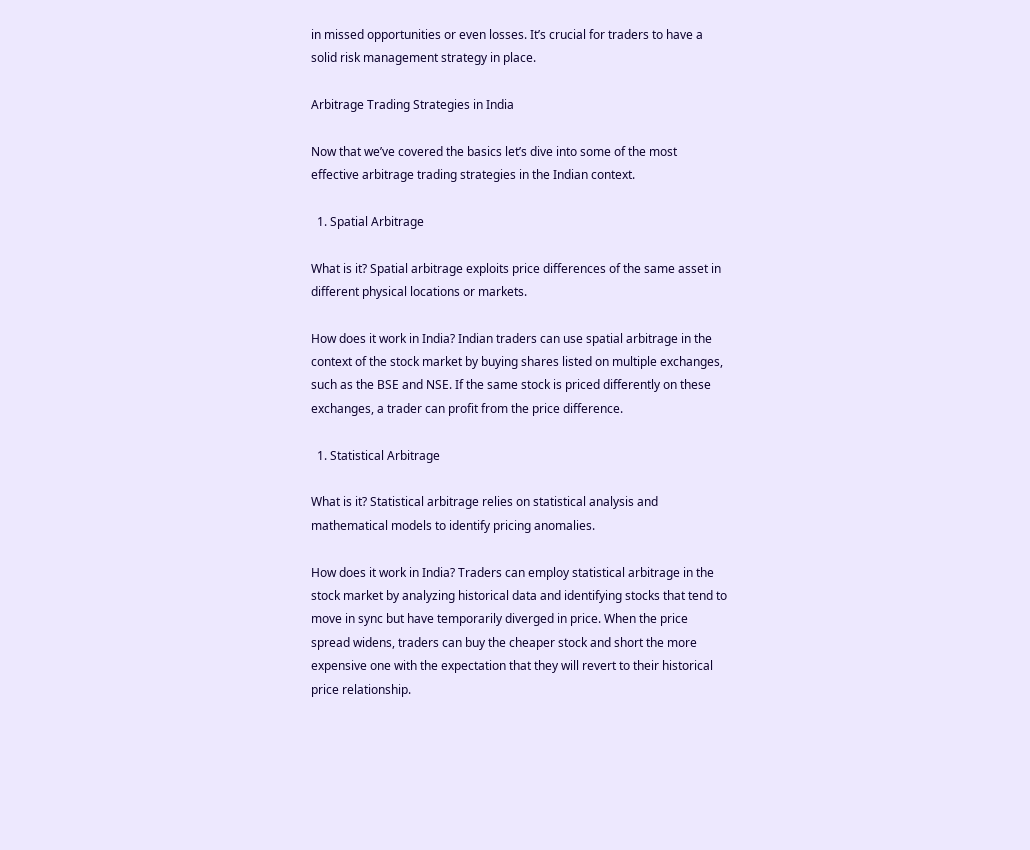in missed opportunities or even losses. It’s crucial for traders to have a solid risk management strategy in place.

Arbitrage Trading Strategies in India

Now that we’ve covered the basics let’s dive into some of the most effective arbitrage trading strategies in the Indian context.

  1. Spatial Arbitrage

What is it? Spatial arbitrage exploits price differences of the same asset in different physical locations or markets.

How does it work in India? Indian traders can use spatial arbitrage in the context of the stock market by buying shares listed on multiple exchanges, such as the BSE and NSE. If the same stock is priced differently on these exchanges, a trader can profit from the price difference.

  1. Statistical Arbitrage

What is it? Statistical arbitrage relies on statistical analysis and mathematical models to identify pricing anomalies.

How does it work in India? Traders can employ statistical arbitrage in the stock market by analyzing historical data and identifying stocks that tend to move in sync but have temporarily diverged in price. When the price spread widens, traders can buy the cheaper stock and short the more expensive one with the expectation that they will revert to their historical price relationship.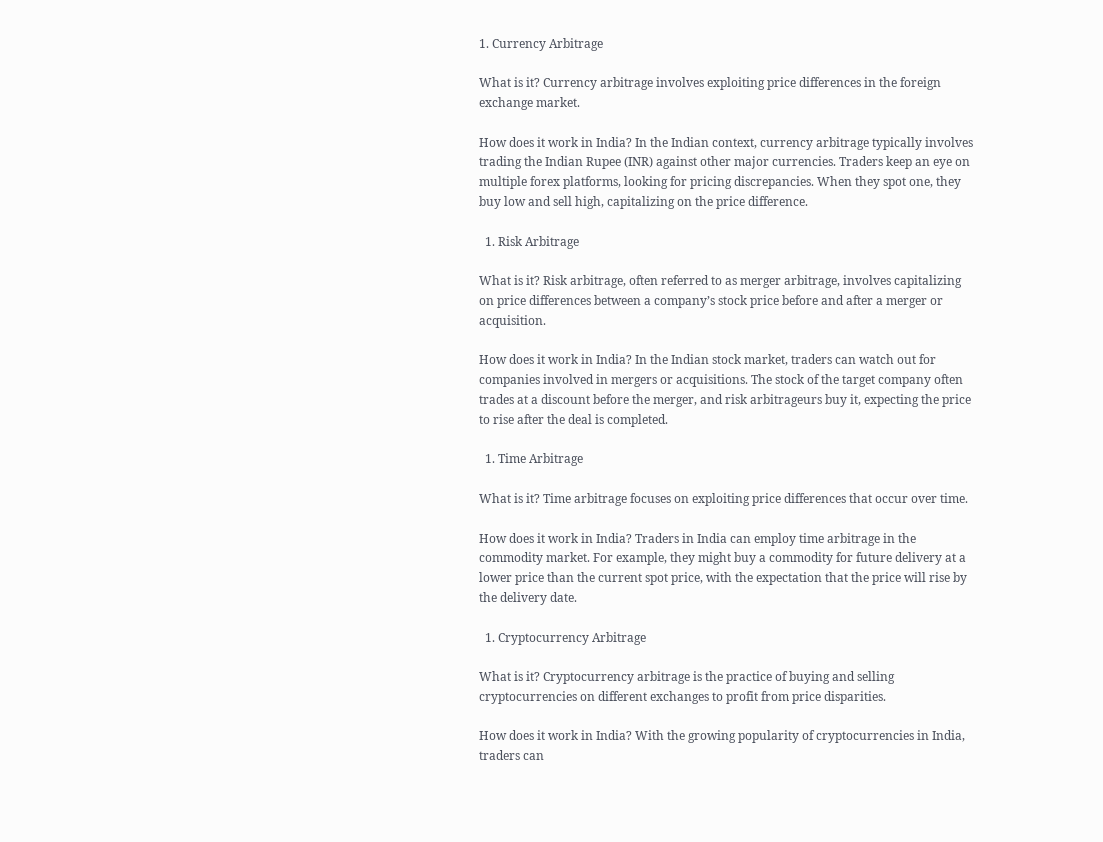1. Currency Arbitrage

What is it? Currency arbitrage involves exploiting price differences in the foreign exchange market.

How does it work in India? In the Indian context, currency arbitrage typically involves trading the Indian Rupee (INR) against other major currencies. Traders keep an eye on multiple forex platforms, looking for pricing discrepancies. When they spot one, they buy low and sell high, capitalizing on the price difference.

  1. Risk Arbitrage

What is it? Risk arbitrage, often referred to as merger arbitrage, involves capitalizing on price differences between a company’s stock price before and after a merger or acquisition.

How does it work in India? In the Indian stock market, traders can watch out for companies involved in mergers or acquisitions. The stock of the target company often trades at a discount before the merger, and risk arbitrageurs buy it, expecting the price to rise after the deal is completed.

  1. Time Arbitrage

What is it? Time arbitrage focuses on exploiting price differences that occur over time.

How does it work in India? Traders in India can employ time arbitrage in the commodity market. For example, they might buy a commodity for future delivery at a lower price than the current spot price, with the expectation that the price will rise by the delivery date.

  1. Cryptocurrency Arbitrage

What is it? Cryptocurrency arbitrage is the practice of buying and selling cryptocurrencies on different exchanges to profit from price disparities.

How does it work in India? With the growing popularity of cryptocurrencies in India, traders can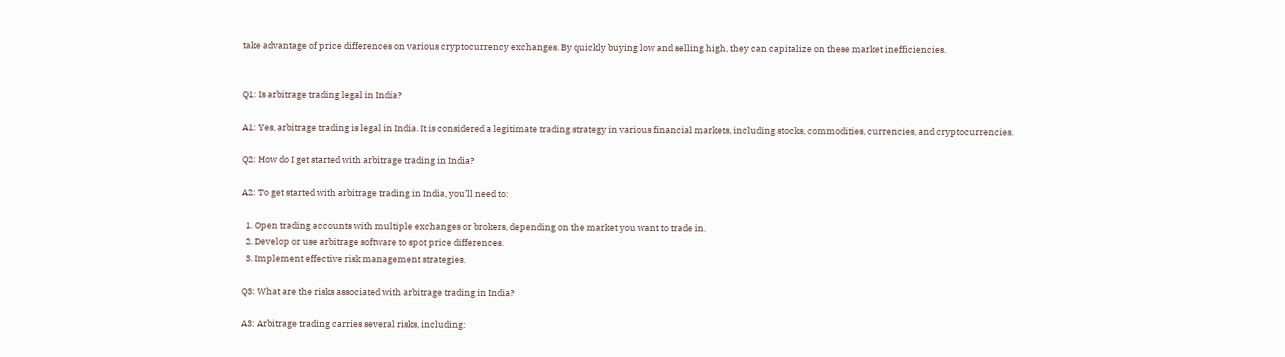take advantage of price differences on various cryptocurrency exchanges. By quickly buying low and selling high, they can capitalize on these market inefficiencies.


Q1: Is arbitrage trading legal in India?

A1: Yes, arbitrage trading is legal in India. It is considered a legitimate trading strategy in various financial markets, including stocks, commodities, currencies, and cryptocurrencies.

Q2: How do I get started with arbitrage trading in India?

A2: To get started with arbitrage trading in India, you’ll need to:

  1. Open trading accounts with multiple exchanges or brokers, depending on the market you want to trade in.
  2. Develop or use arbitrage software to spot price differences.
  3. Implement effective risk management strategies.

Q3: What are the risks associated with arbitrage trading in India?

A3: Arbitrage trading carries several risks, including: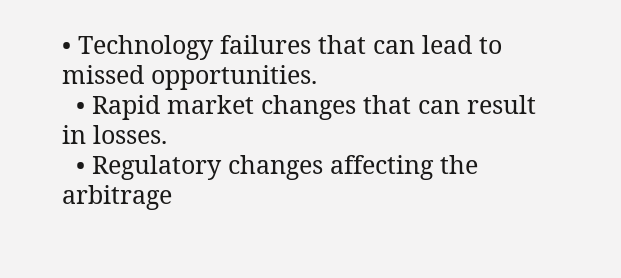• Technology failures that can lead to missed opportunities.
  • Rapid market changes that can result in losses.
  • Regulatory changes affecting the arbitrage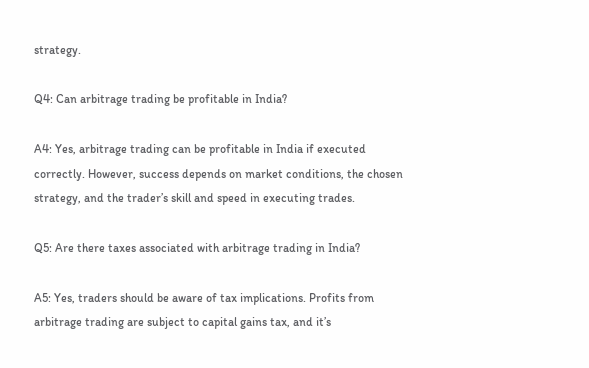strategy.

Q4: Can arbitrage trading be profitable in India?

A4: Yes, arbitrage trading can be profitable in India if executed correctly. However, success depends on market conditions, the chosen strategy, and the trader’s skill and speed in executing trades.

Q5: Are there taxes associated with arbitrage trading in India?

A5: Yes, traders should be aware of tax implications. Profits from arbitrage trading are subject to capital gains tax, and it’s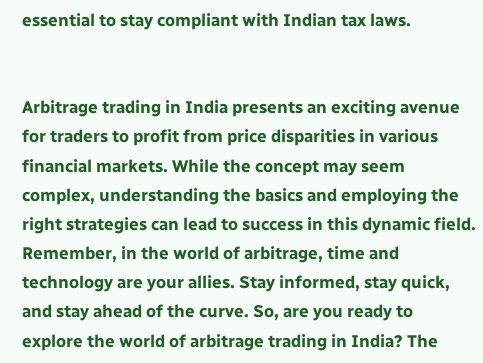essential to stay compliant with Indian tax laws.


Arbitrage trading in India presents an exciting avenue for traders to profit from price disparities in various financial markets. While the concept may seem complex, understanding the basics and employing the right strategies can lead to success in this dynamic field. Remember, in the world of arbitrage, time and technology are your allies. Stay informed, stay quick, and stay ahead of the curve. So, are you ready to explore the world of arbitrage trading in India? The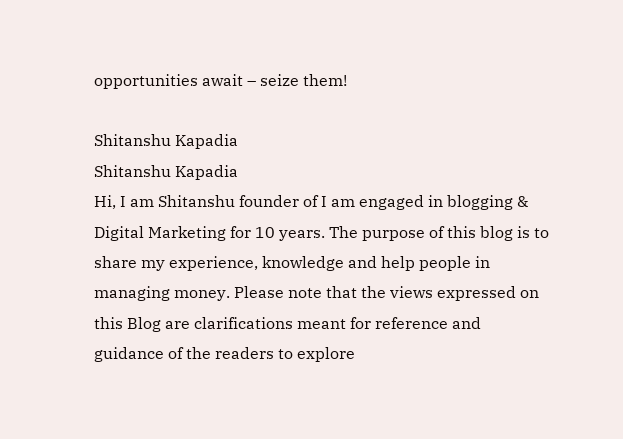opportunities await – seize them!

Shitanshu Kapadia
Shitanshu Kapadia
Hi, I am Shitanshu founder of I am engaged in blogging & Digital Marketing for 10 years. The purpose of this blog is to share my experience, knowledge and help people in managing money. Please note that the views expressed on this Blog are clarifications meant for reference and guidance of the readers to explore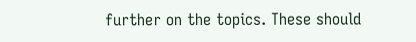further on the topics. These should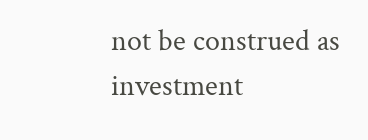not be construed as investment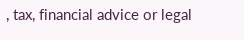, tax, financial advice or legal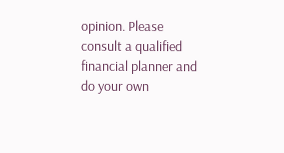opinion. Please consult a qualified financial planner and do your own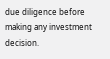due diligence before making any investment decision.